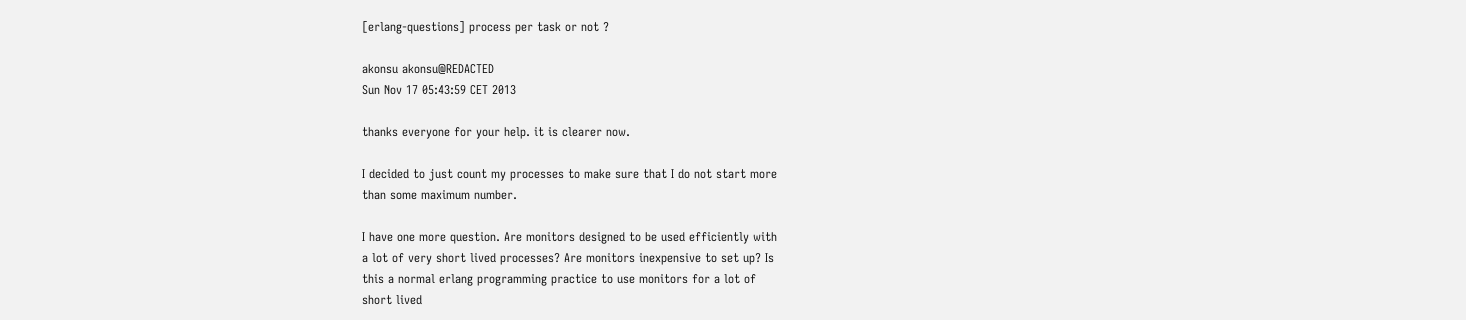[erlang-questions] process per task or not ?

akonsu akonsu@REDACTED
Sun Nov 17 05:43:59 CET 2013

thanks everyone for your help. it is clearer now.

I decided to just count my processes to make sure that I do not start more
than some maximum number.

I have one more question. Are monitors designed to be used efficiently with
a lot of very short lived processes? Are monitors inexpensive to set up? Is
this a normal erlang programming practice to use monitors for a lot of
short lived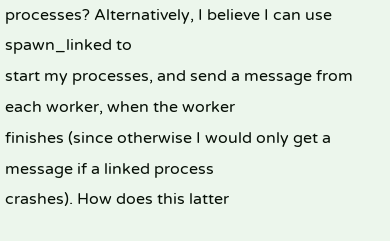processes? Alternatively, I believe I can use spawn_linked to
start my processes, and send a message from each worker, when the worker
finishes (since otherwise I would only get a message if a linked process
crashes). How does this latter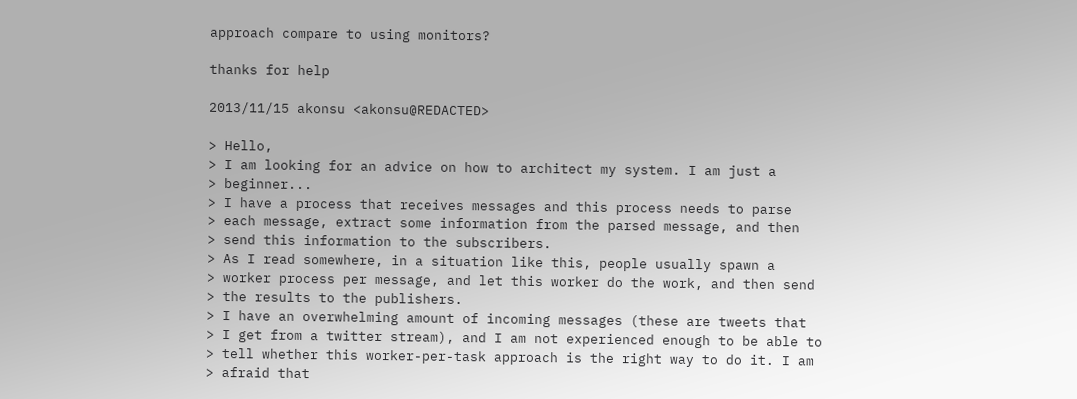approach compare to using monitors?

thanks for help

2013/11/15 akonsu <akonsu@REDACTED>

> Hello,
> I am looking for an advice on how to architect my system. I am just a
> beginner...
> I have a process that receives messages and this process needs to parse
> each message, extract some information from the parsed message, and then
> send this information to the subscribers.
> As I read somewhere, in a situation like this, people usually spawn a
> worker process per message, and let this worker do the work, and then send
> the results to the publishers.
> I have an overwhelming amount of incoming messages (these are tweets that
> I get from a twitter stream), and I am not experienced enough to be able to
> tell whether this worker-per-task approach is the right way to do it. I am
> afraid that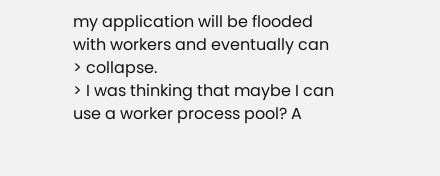my application will be flooded with workers and eventually can
> collapse.
> I was thinking that maybe I can use a worker process pool? A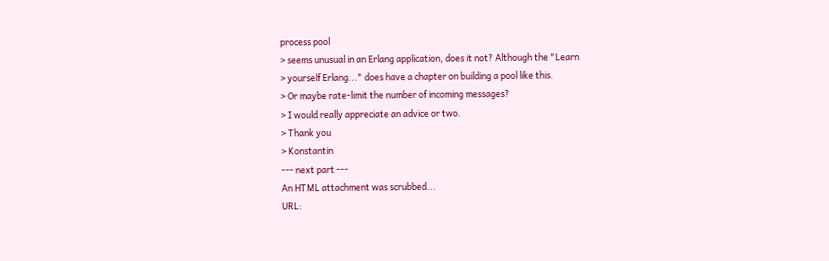process pool
> seems unusual in an Erlang application, does it not? Although the "Learn
> yourself Erlang..." does have a chapter on building a pool like this.
> Or maybe rate-limit the number of incoming messages?
> I would really appreciate an advice or two.
> Thank you
> Konstantin
--- next part ---
An HTML attachment was scrubbed...
URL: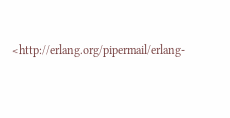<http://erlang.org/pipermail/erlang-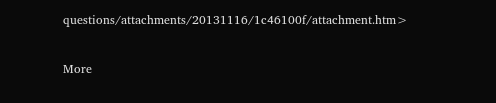questions/attachments/20131116/1c46100f/attachment.htm>

More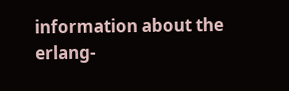information about the erlang-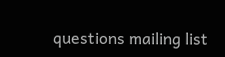questions mailing list